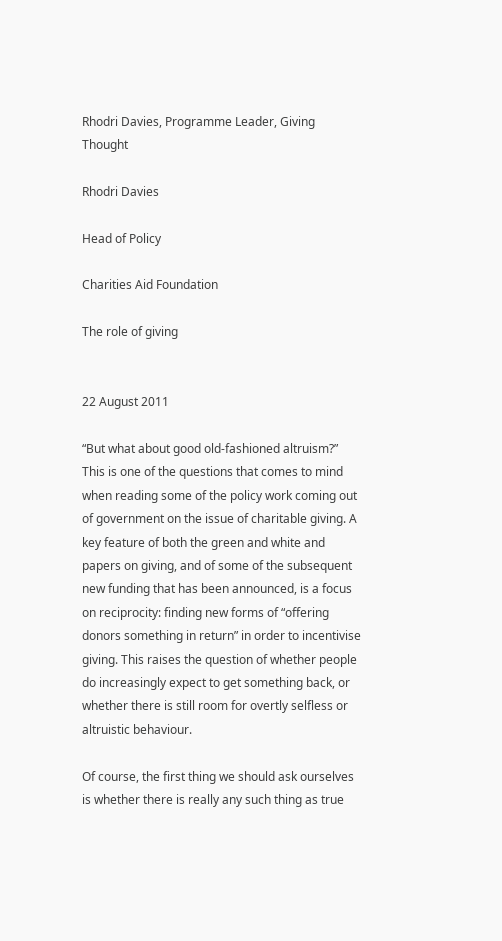Rhodri Davies, Programme Leader, Giving Thought

Rhodri Davies

Head of Policy

Charities Aid Foundation

The role of giving


22 August 2011

“But what about good old-fashioned altruism?” This is one of the questions that comes to mind when reading some of the policy work coming out of government on the issue of charitable giving. A key feature of both the green and white and papers on giving, and of some of the subsequent new funding that has been announced, is a focus on reciprocity: finding new forms of “offering donors something in return” in order to incentivise giving. This raises the question of whether people do increasingly expect to get something back, or whether there is still room for overtly selfless or altruistic behaviour.

Of course, the first thing we should ask ourselves is whether there is really any such thing as true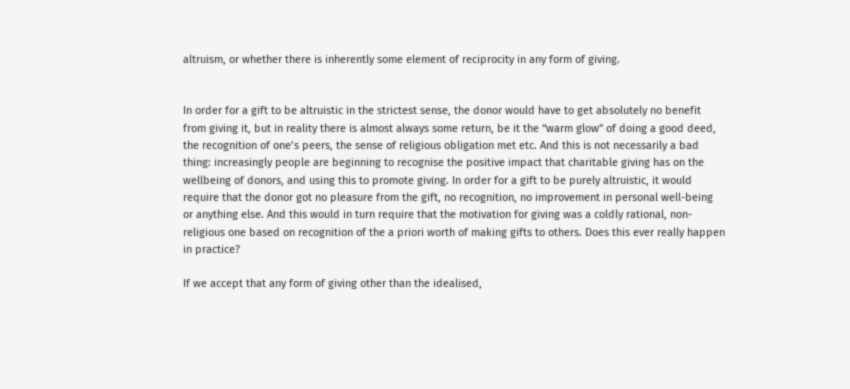altruism, or whether there is inherently some element of reciprocity in any form of giving.


In order for a gift to be altruistic in the strictest sense, the donor would have to get absolutely no benefit from giving it, but in reality there is almost always some return, be it the “warm glow” of doing a good deed, the recognition of one’s peers, the sense of religious obligation met etc. And this is not necessarily a bad thing: increasingly people are beginning to recognise the positive impact that charitable giving has on the wellbeing of donors, and using this to promote giving. In order for a gift to be purely altruistic, it would require that the donor got no pleasure from the gift, no recognition, no improvement in personal well-being or anything else. And this would in turn require that the motivation for giving was a coldly rational, non-religious one based on recognition of the a priori worth of making gifts to others. Does this ever really happen in practice?

If we accept that any form of giving other than the idealised,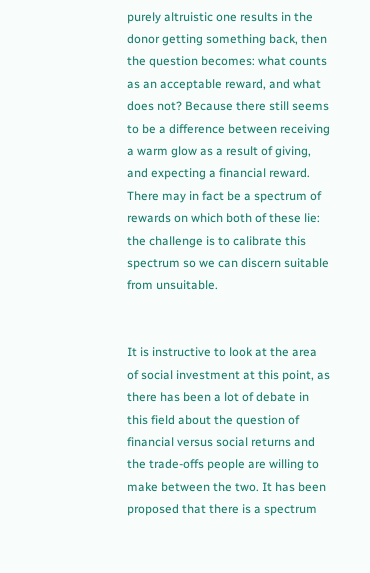purely altruistic one results in the donor getting something back, then the question becomes: what counts as an acceptable reward, and what does not? Because there still seems to be a difference between receiving a warm glow as a result of giving, and expecting a financial reward. There may in fact be a spectrum of rewards on which both of these lie: the challenge is to calibrate this spectrum so we can discern suitable from unsuitable.


It is instructive to look at the area of social investment at this point, as there has been a lot of debate in this field about the question of financial versus social returns and the trade-offs people are willing to make between the two. It has been proposed that there is a spectrum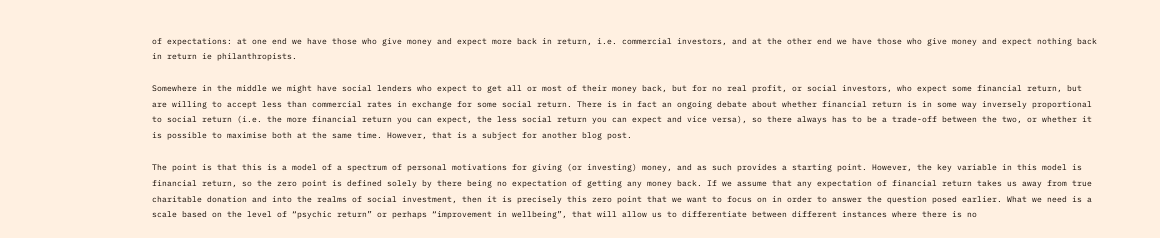of expectations: at one end we have those who give money and expect more back in return, i.e. commercial investors, and at the other end we have those who give money and expect nothing back in return ie philanthropists.

Somewhere in the middle we might have social lenders who expect to get all or most of their money back, but for no real profit, or social investors, who expect some financial return, but are willing to accept less than commercial rates in exchange for some social return. There is in fact an ongoing debate about whether financial return is in some way inversely proportional to social return (i.e. the more financial return you can expect, the less social return you can expect and vice versa), so there always has to be a trade-off between the two, or whether it is possible to maximise both at the same time. However, that is a subject for another blog post.

The point is that this is a model of a spectrum of personal motivations for giving (or investing) money, and as such provides a starting point. However, the key variable in this model is financial return, so the zero point is defined solely by there being no expectation of getting any money back. If we assume that any expectation of financial return takes us away from true charitable donation and into the realms of social investment, then it is precisely this zero point that we want to focus on in order to answer the question posed earlier. What we need is a scale based on the level of “psychic return” or perhaps “improvement in wellbeing”, that will allow us to differentiate between different instances where there is no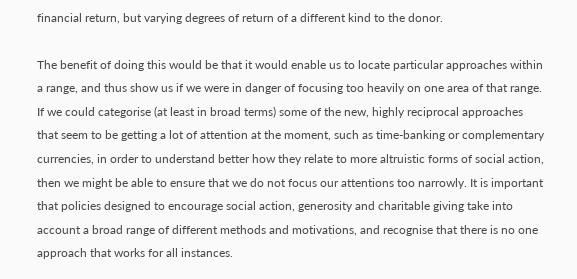financial return, but varying degrees of return of a different kind to the donor.

The benefit of doing this would be that it would enable us to locate particular approaches within a range, and thus show us if we were in danger of focusing too heavily on one area of that range. If we could categorise (at least in broad terms) some of the new, highly reciprocal approaches that seem to be getting a lot of attention at the moment, such as time-banking or complementary currencies, in order to understand better how they relate to more altruistic forms of social action, then we might be able to ensure that we do not focus our attentions too narrowly. It is important that policies designed to encourage social action, generosity and charitable giving take into account a broad range of different methods and motivations, and recognise that there is no one approach that works for all instances.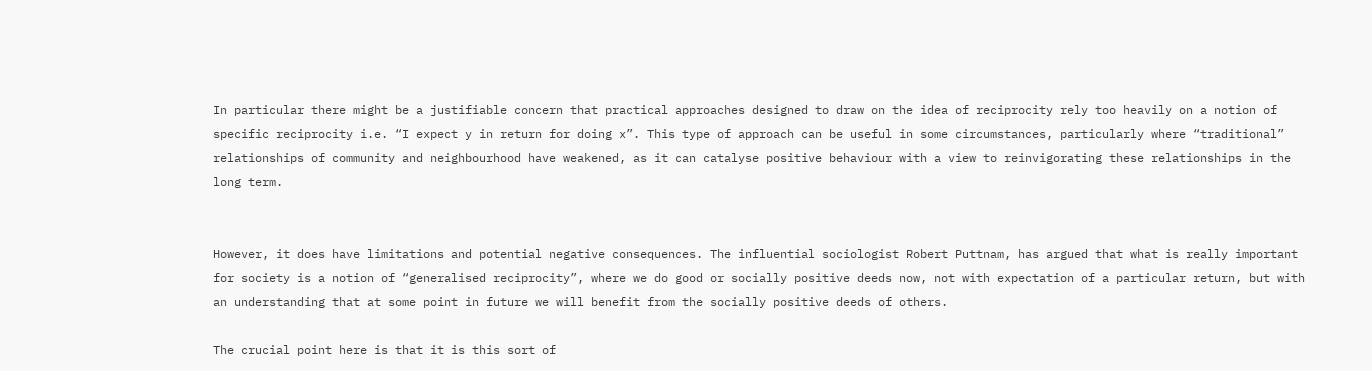In particular there might be a justifiable concern that practical approaches designed to draw on the idea of reciprocity rely too heavily on a notion of specific reciprocity i.e. “I expect y in return for doing x”. This type of approach can be useful in some circumstances, particularly where “traditional” relationships of community and neighbourhood have weakened, as it can catalyse positive behaviour with a view to reinvigorating these relationships in the long term.


However, it does have limitations and potential negative consequences. The influential sociologist Robert Puttnam, has argued that what is really important for society is a notion of “generalised reciprocity”, where we do good or socially positive deeds now, not with expectation of a particular return, but with an understanding that at some point in future we will benefit from the socially positive deeds of others.

The crucial point here is that it is this sort of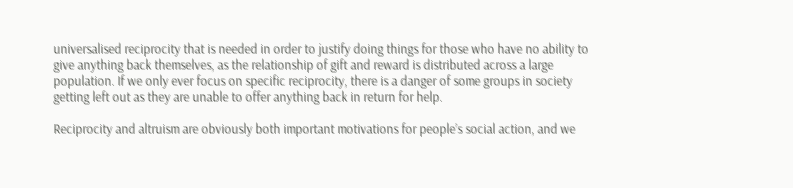universalised reciprocity that is needed in order to justify doing things for those who have no ability to give anything back themselves, as the relationship of gift and reward is distributed across a large population. If we only ever focus on specific reciprocity, there is a danger of some groups in society getting left out as they are unable to offer anything back in return for help.

Reciprocity and altruism are obviously both important motivations for people’s social action, and we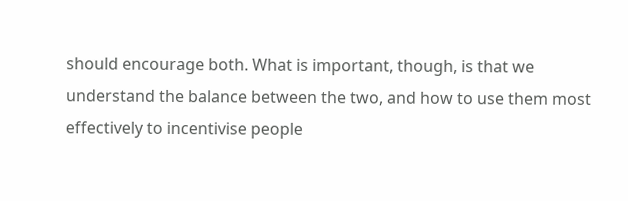should encourage both. What is important, though, is that we understand the balance between the two, and how to use them most effectively to incentivise people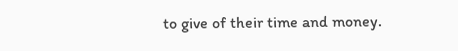to give of their time and money.